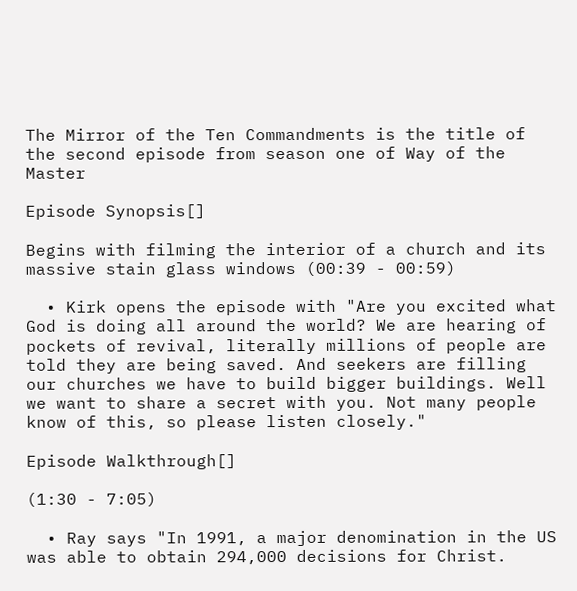The Mirror of the Ten Commandments is the title of the second episode from season one of Way of the Master

Episode Synopsis[]

Begins with filming the interior of a church and its massive stain glass windows (00:39 - 00:59)

  • Kirk opens the episode with "Are you excited what God is doing all around the world? We are hearing of pockets of revival, literally millions of people are told they are being saved. And seekers are filling our churches we have to build bigger buildings. Well we want to share a secret with you. Not many people know of this, so please listen closely."

Episode Walkthrough[]

(1:30 - 7:05)

  • Ray says "In 1991, a major denomination in the US was able to obtain 294,000 decisions for Christ.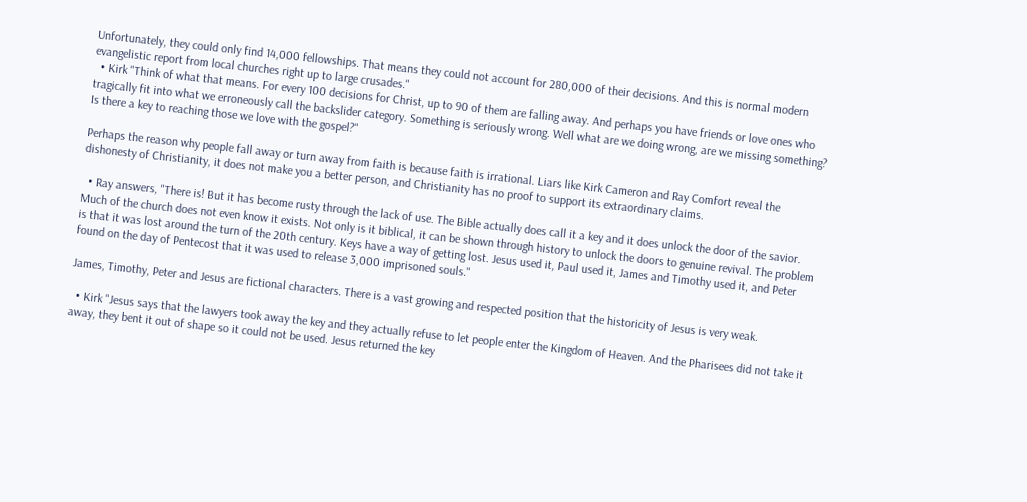Unfortunately, they could only find 14,000 fellowships. That means they could not account for 280,000 of their decisions. And this is normal modern evangelistic report from local churches right up to large crusades."
  • Kirk "Think of what that means. For every 100 decisions for Christ, up to 90 of them are falling away. And perhaps you have friends or love ones who tragically fit into what we erroneously call the backslider category. Something is seriously wrong. Well what are we doing wrong, are we missing something? Is there a key to reaching those we love with the gospel?"

Perhaps the reason why people fall away or turn away from faith is because faith is irrational. Liars like Kirk Cameron and Ray Comfort reveal the dishonesty of Christianity, it does not make you a better person, and Christianity has no proof to support its extraordinary claims.

  • Ray answers, "There is! But it has become rusty through the lack of use. The Bible actually does call it a key and it does unlock the door of the savior. Much of the church does not even know it exists. Not only is it biblical, it can be shown through history to unlock the doors to genuine revival. The problem is that it was lost around the turn of the 20th century. Keys have a way of getting lost. Jesus used it, Paul used it, James and Timothy used it, and Peter found on the day of Pentecost that it was used to release 3,000 imprisoned souls."

James, Timothy, Peter and Jesus are fictional characters. There is a vast growing and respected position that the historicity of Jesus is very weak.

  • Kirk "Jesus says that the lawyers took away the key and they actually refuse to let people enter the Kingdom of Heaven. And the Pharisees did not take it away, they bent it out of shape so it could not be used. Jesus returned the key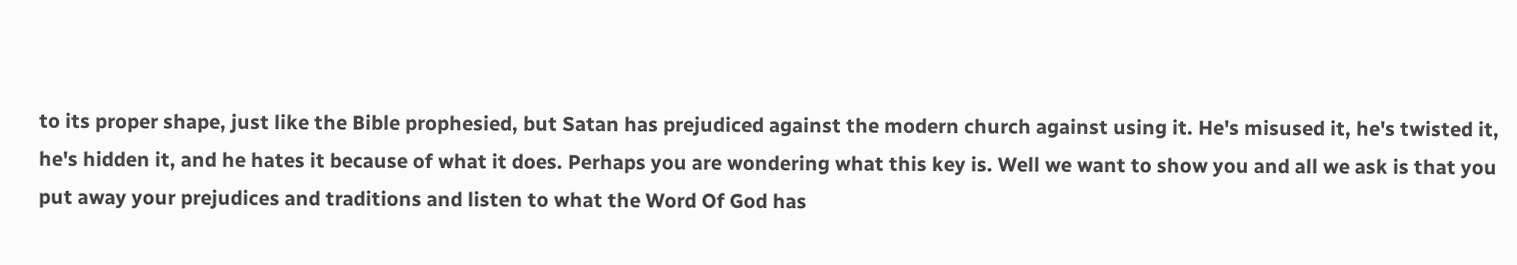to its proper shape, just like the Bible prophesied, but Satan has prejudiced against the modern church against using it. He's misused it, he's twisted it, he's hidden it, and he hates it because of what it does. Perhaps you are wondering what this key is. Well we want to show you and all we ask is that you put away your prejudices and traditions and listen to what the Word Of God has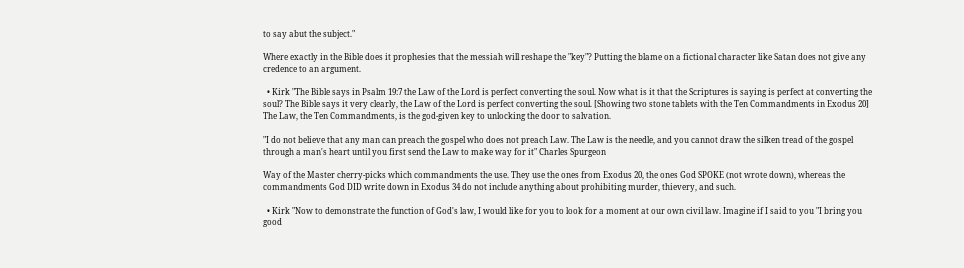to say abut the subject."

Where exactly in the Bible does it prophesies that the messiah will reshape the "key"? Putting the blame on a fictional character like Satan does not give any credence to an argument.

  • Kirk "The Bible says in Psalm 19:7 the Law of the Lord is perfect converting the soul. Now what is it that the Scriptures is saying is perfect at converting the soul? The Bible says it very clearly, the Law of the Lord is perfect converting the soul. [Showing two stone tablets with the Ten Commandments in Exodus 20] The Law, the Ten Commandments, is the god-given key to unlocking the door to salvation.

"I do not believe that any man can preach the gospel who does not preach Law. The Law is the needle, and you cannot draw the silken tread of the gospel through a man's heart until you first send the Law to make way for it" Charles Spurgeon

Way of the Master cherry-picks which commandments the use. They use the ones from Exodus 20, the ones God SPOKE (not wrote down), whereas the commandments God DID write down in Exodus 34 do not include anything about prohibiting murder, thievery, and such.

  • Kirk "Now to demonstrate the function of God's law, I would like for you to look for a moment at our own civil law. Imagine if I said to you "I bring you good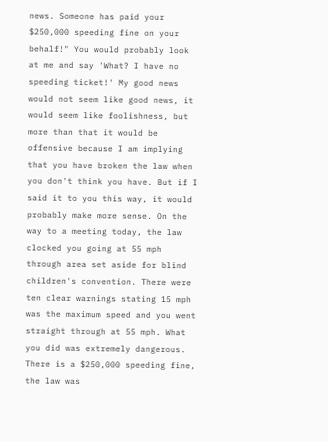news. Someone has paid your $250,000 speeding fine on your behalf!" You would probably look at me and say 'What? I have no speeding ticket!' My good news would not seem like good news, it would seem like foolishness, but more than that it would be offensive because I am implying that you have broken the law when you don't think you have. But if I said it to you this way, it would probably make more sense. On the way to a meeting today, the law clocked you going at 55 mph through area set aside for blind children's convention. There were ten clear warnings stating 15 mph was the maximum speed and you went straight through at 55 mph. What you did was extremely dangerous. There is a $250,000 speeding fine, the law was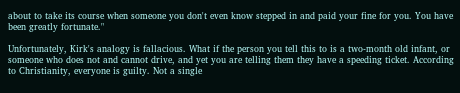about to take its course when someone you don't even know stepped in and paid your fine for you. You have been greatly fortunate."

Unfortunately, Kirk's analogy is fallacious. What if the person you tell this to is a two-month old infant, or someone who does not and cannot drive, and yet you are telling them they have a speeding ticket. According to Christianity, everyone is guilty. Not a single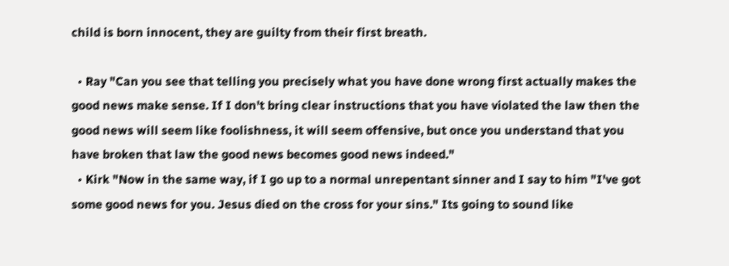child is born innocent, they are guilty from their first breath.

  • Ray "Can you see that telling you precisely what you have done wrong first actually makes the good news make sense. If I don't bring clear instructions that you have violated the law then the good news will seem like foolishness, it will seem offensive, but once you understand that you have broken that law the good news becomes good news indeed."
  • Kirk "Now in the same way, if I go up to a normal unrepentant sinner and I say to him "I've got some good news for you. Jesus died on the cross for your sins." Its going to sound like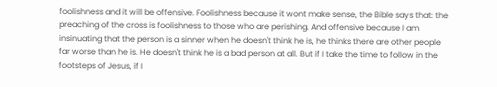foolishness and it will be offensive. Foolishness because it wont make sense, the Bible says that: the preaching of the cross is foolishness to those who are perishing. And offensive because I am insinuating that the person is a sinner when he doesn't think he is, he thinks there are other people far worse than he is. He doesn't think he is a bad person at all. But if I take the time to follow in the footsteps of Jesus, if I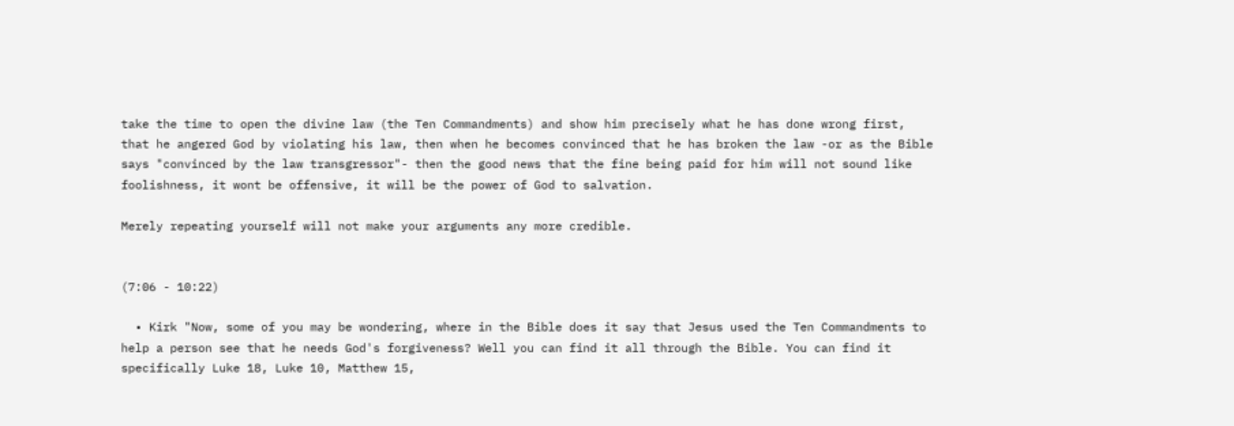take the time to open the divine law (the Ten Commandments) and show him precisely what he has done wrong first, that he angered God by violating his law, then when he becomes convinced that he has broken the law -or as the Bible says "convinced by the law transgressor"- then the good news that the fine being paid for him will not sound like foolishness, it wont be offensive, it will be the power of God to salvation.

Merely repeating yourself will not make your arguments any more credible.


(7:06 - 10:22)

  • Kirk "Now, some of you may be wondering, where in the Bible does it say that Jesus used the Ten Commandments to help a person see that he needs God's forgiveness? Well you can find it all through the Bible. You can find it specifically Luke 18, Luke 10, Matthew 15,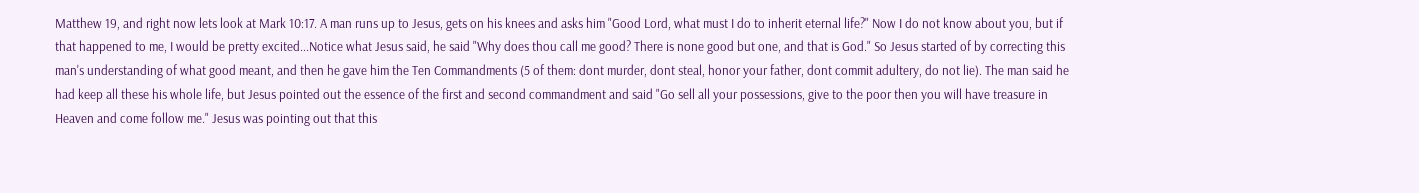Matthew 19, and right now lets look at Mark 10:17. A man runs up to Jesus, gets on his knees and asks him "Good Lord, what must I do to inherit eternal life?" Now I do not know about you, but if that happened to me, I would be pretty excited...Notice what Jesus said, he said "Why does thou call me good? There is none good but one, and that is God." So Jesus started of by correcting this man's understanding of what good meant, and then he gave him the Ten Commandments (5 of them: dont murder, dont steal, honor your father, dont commit adultery, do not lie). The man said he had keep all these his whole life, but Jesus pointed out the essence of the first and second commandment and said "Go sell all your possessions, give to the poor then you will have treasure in Heaven and come follow me." Jesus was pointing out that this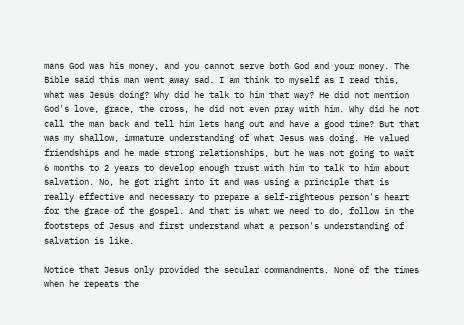mans God was his money, and you cannot serve both God and your money. The Bible said this man went away sad. I am think to myself as I read this, what was Jesus doing? Why did he talk to him that way? He did not mention God's love, grace, the cross, he did not even pray with him. Why did he not call the man back and tell him lets hang out and have a good time? But that was my shallow, immature understanding of what Jesus was doing. He valued friendships and he made strong relationships, but he was not going to wait 6 months to 2 years to develop enough trust with him to talk to him about salvation. No, he got right into it and was using a principle that is really effective and necessary to prepare a self-righteous person's heart for the grace of the gospel. And that is what we need to do, follow in the footsteps of Jesus and first understand what a person's understanding of salvation is like.

Notice that Jesus only provided the secular commandments. None of the times when he repeats the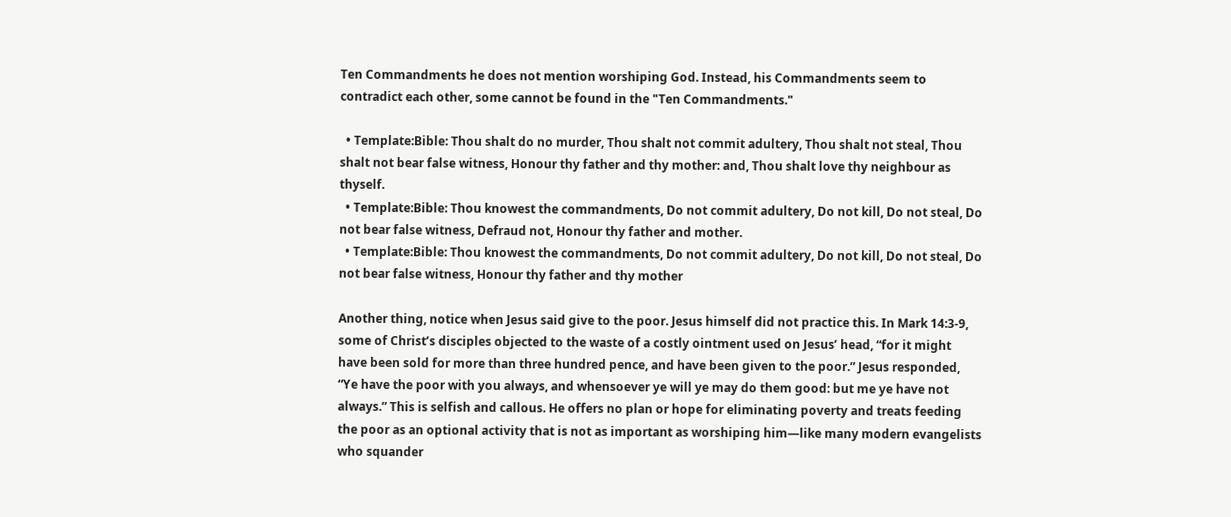Ten Commandments he does not mention worshiping God. Instead, his Commandments seem to contradict each other, some cannot be found in the "Ten Commandments."

  • Template:Bible: Thou shalt do no murder, Thou shalt not commit adultery, Thou shalt not steal, Thou shalt not bear false witness, Honour thy father and thy mother: and, Thou shalt love thy neighbour as thyself.
  • Template:Bible: Thou knowest the commandments, Do not commit adultery, Do not kill, Do not steal, Do not bear false witness, Defraud not, Honour thy father and mother.
  • Template:Bible: Thou knowest the commandments, Do not commit adultery, Do not kill, Do not steal, Do not bear false witness, Honour thy father and thy mother

Another thing, notice when Jesus said give to the poor. Jesus himself did not practice this. In Mark 14:3-9, some of Christ’s disciples objected to the waste of a costly ointment used on Jesus’ head, “for it might have been sold for more than three hundred pence, and have been given to the poor.” Jesus responded, “Ye have the poor with you always, and whensoever ye will ye may do them good: but me ye have not always.” This is selfish and callous. He offers no plan or hope for eliminating poverty and treats feeding the poor as an optional activity that is not as important as worshiping him—like many modern evangelists who squander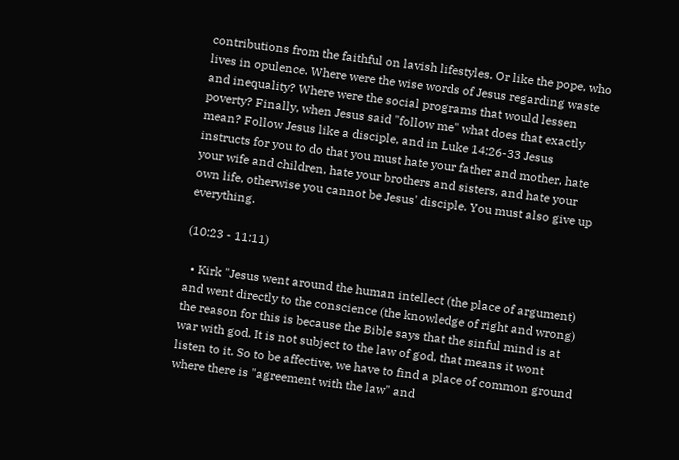contributions from the faithful on lavish lifestyles. Or like the pope, who lives in opulence. Where were the wise words of Jesus regarding waste and inequality? Where were the social programs that would lessen poverty? Finally, when Jesus said "follow me" what does that exactly mean? Follow Jesus like a disciple, and in Luke 14:26-33 Jesus instructs for you to do that you must hate your father and mother, hate your wife and children, hate your brothers and sisters, and hate your own life, otherwise you cannot be Jesus' disciple. You must also give up everything.

(10:23 - 11:11)

  • Kirk "Jesus went around the human intellect (the place of argument) and went directly to the conscience (the knowledge of right and wrong) the reason for this is because the Bible says that the sinful mind is at war with god. It is not subject to the law of god, that means it wont listen to it. So to be affective, we have to find a place of common ground where there is "agreement with the law" and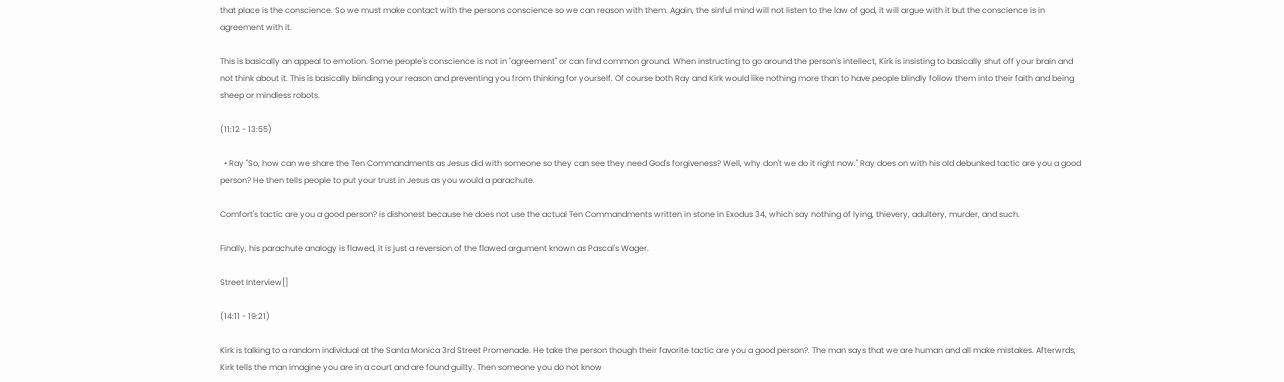that place is the conscience. So we must make contact with the persons conscience so we can reason with them. Again, the sinful mind will not listen to the law of god, it will argue with it but the conscience is in agreement with it.

This is basically an appeal to emotion. Some people's conscience is not in "agreement" or can find common ground. When instructing to go around the person's intellect, Kirk is insisting to basically shut off your brain and not think about it. This is basically blinding your reason and preventing you from thinking for yourself. Of course both Ray and Kirk would like nothing more than to have people blindly follow them into their faith and being sheep or mindless robots.

(11:12 - 13:55)

  • Ray "So, how can we share the Ten Commandments as Jesus did with someone so they can see they need God's forgiveness? Well, why don't we do it right now." Ray does on with his old debunked tactic are you a good person? He then tells people to put your trust in Jesus as you would a parachute.

Comfort's tactic are you a good person? is dishonest because he does not use the actual Ten Commandments written in stone in Exodus 34, which say nothing of lying, thievery, adultery, murder, and such.

Finally, his parachute analogy is flawed, it is just a reversion of the flawed argument known as Pascal's Wager.

Street Interview[]

(14:11 - 19:21)

Kirk is talking to a random individual at the Santa Monica 3rd Street Promenade. He take the person though their favorite tactic are you a good person?. The man says that we are human and all make mistakes. Afterwrds, Kirk tells the man imagine you are in a court and are found guilty. Then someone you do not know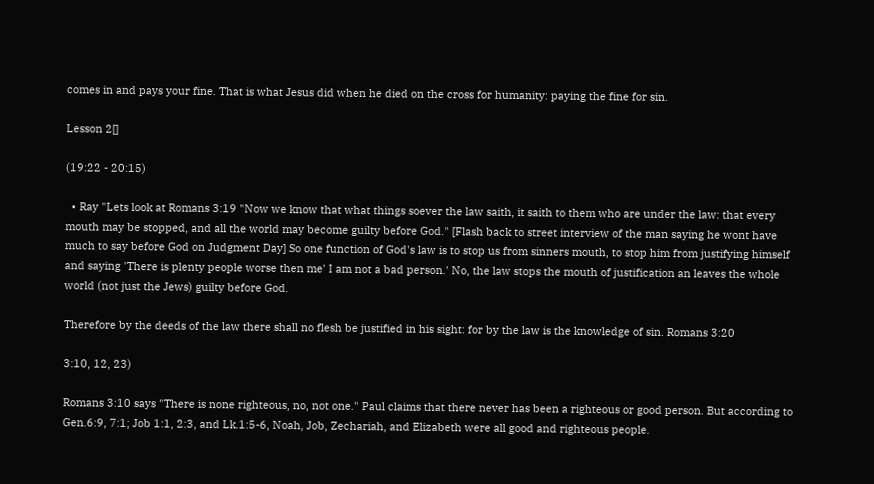comes in and pays your fine. That is what Jesus did when he died on the cross for humanity: paying the fine for sin.

Lesson 2[]

(19:22 - 20:15)

  • Ray "Lets look at Romans 3:19 "Now we know that what things soever the law saith, it saith to them who are under the law: that every mouth may be stopped, and all the world may become guilty before God." [Flash back to street interview of the man saying he wont have much to say before God on Judgment Day] So one function of God's law is to stop us from sinners mouth, to stop him from justifying himself and saying 'There is plenty people worse then me' I am not a bad person.' No, the law stops the mouth of justification an leaves the whole world (not just the Jews) guilty before God.

Therefore by the deeds of the law there shall no flesh be justified in his sight: for by the law is the knowledge of sin. Romans 3:20

3:10, 12, 23)

Romans 3:10 says "There is none righteous, no, not one." Paul claims that there never has been a righteous or good person. But according to Gen.6:9, 7:1; Job 1:1, 2:3, and Lk.1:5-6, Noah, Job, Zechariah, and Elizabeth were all good and righteous people.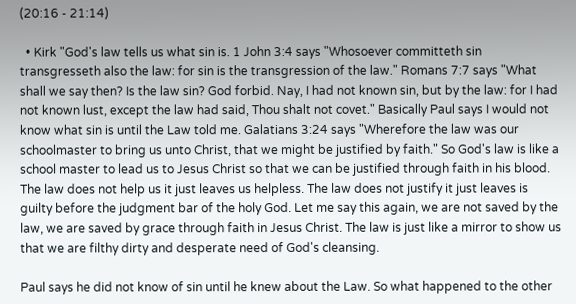(20:16 - 21:14)

  • Kirk "God's law tells us what sin is. 1 John 3:4 says "Whosoever committeth sin transgresseth also the law: for sin is the transgression of the law." Romans 7:7 says "What shall we say then? Is the law sin? God forbid. Nay, I had not known sin, but by the law: for I had not known lust, except the law had said, Thou shalt not covet." Basically Paul says I would not know what sin is until the Law told me. Galatians 3:24 says "Wherefore the law was our schoolmaster to bring us unto Christ, that we might be justified by faith." So God's law is like a school master to lead us to Jesus Christ so that we can be justified through faith in his blood. The law does not help us it just leaves us helpless. The law does not justify it just leaves is guilty before the judgment bar of the holy God. Let me say this again, we are not saved by the law, we are saved by grace through faith in Jesus Christ. The law is just like a mirror to show us that we are filthy dirty and desperate need of God's cleansing.

Paul says he did not know of sin until he knew about the Law. So what happened to the other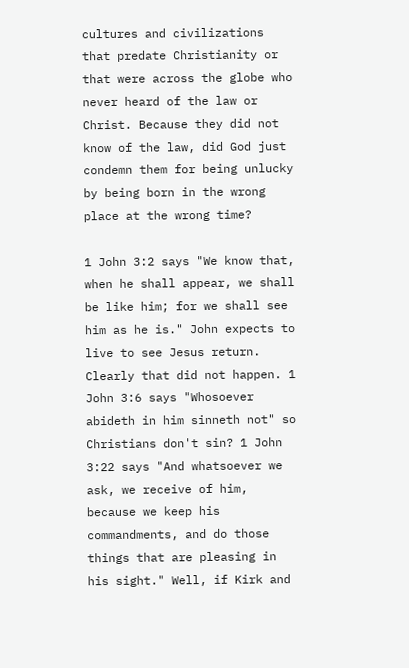cultures and civilizations that predate Christianity or that were across the globe who never heard of the law or Christ. Because they did not know of the law, did God just condemn them for being unlucky by being born in the wrong place at the wrong time?

1 John 3:2 says "We know that, when he shall appear, we shall be like him; for we shall see him as he is." John expects to live to see Jesus return. Clearly that did not happen. 1 John 3:6 says "Whosoever abideth in him sinneth not" so Christians don't sin? 1 John 3:22 says "And whatsoever we ask, we receive of him, because we keep his commandments, and do those things that are pleasing in his sight." Well, if Kirk and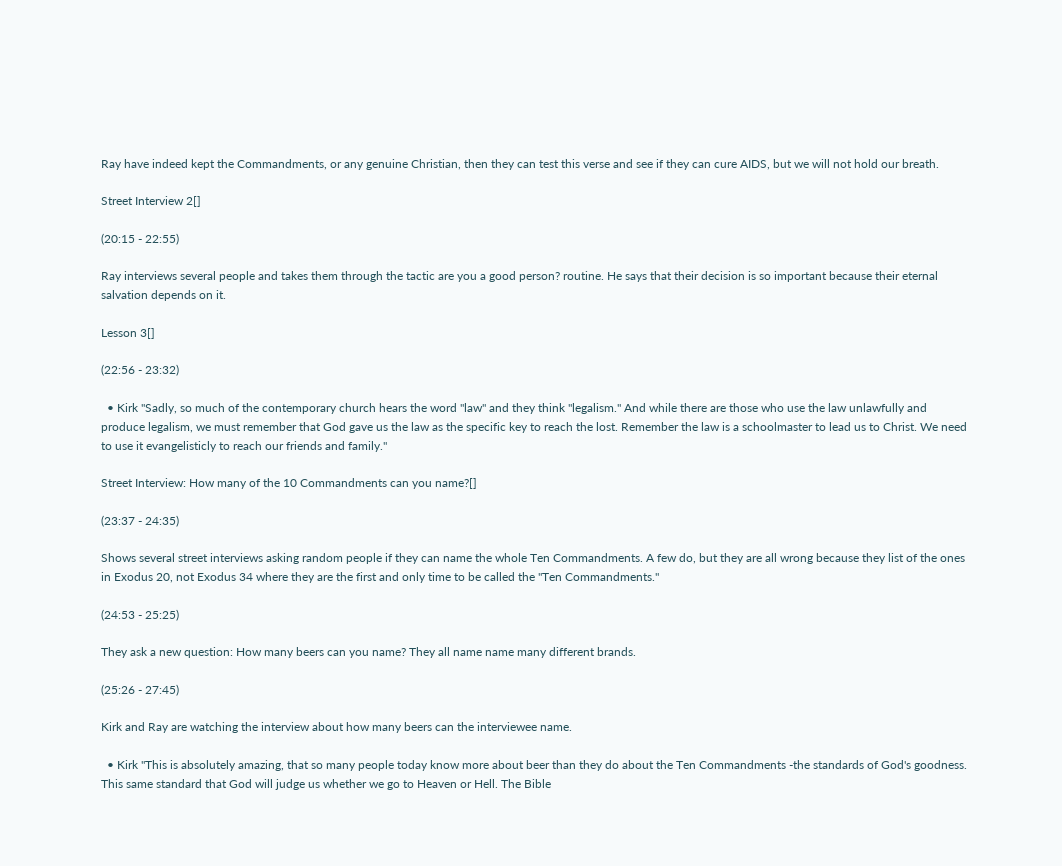Ray have indeed kept the Commandments, or any genuine Christian, then they can test this verse and see if they can cure AIDS, but we will not hold our breath.

Street Interview 2[]

(20:15 - 22:55)

Ray interviews several people and takes them through the tactic are you a good person? routine. He says that their decision is so important because their eternal salvation depends on it.

Lesson 3[]

(22:56 - 23:32)

  • Kirk "Sadly, so much of the contemporary church hears the word "law" and they think "legalism." And while there are those who use the law unlawfully and produce legalism, we must remember that God gave us the law as the specific key to reach the lost. Remember the law is a schoolmaster to lead us to Christ. We need to use it evangelisticly to reach our friends and family."

Street Interview: How many of the 10 Commandments can you name?[]

(23:37 - 24:35)

Shows several street interviews asking random people if they can name the whole Ten Commandments. A few do, but they are all wrong because they list of the ones in Exodus 20, not Exodus 34 where they are the first and only time to be called the "Ten Commandments."

(24:53 - 25:25)

They ask a new question: How many beers can you name? They all name name many different brands.

(25:26 - 27:45)

Kirk and Ray are watching the interview about how many beers can the interviewee name.

  • Kirk "This is absolutely amazing, that so many people today know more about beer than they do about the Ten Commandments -the standards of God's goodness. This same standard that God will judge us whether we go to Heaven or Hell. The Bible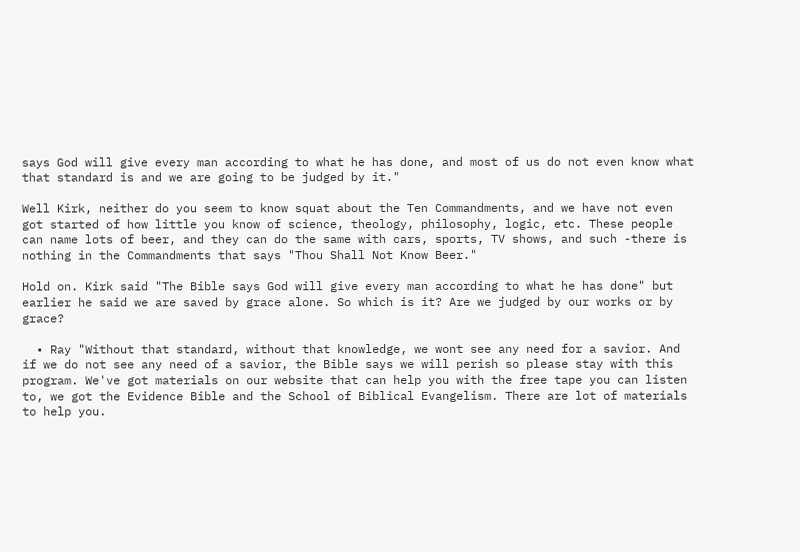says God will give every man according to what he has done, and most of us do not even know what that standard is and we are going to be judged by it."

Well Kirk, neither do you seem to know squat about the Ten Commandments, and we have not even got started of how little you know of science, theology, philosophy, logic, etc. These people can name lots of beer, and they can do the same with cars, sports, TV shows, and such -there is nothing in the Commandments that says "Thou Shall Not Know Beer."

Hold on. Kirk said "The Bible says God will give every man according to what he has done" but earlier he said we are saved by grace alone. So which is it? Are we judged by our works or by grace?

  • Ray "Without that standard, without that knowledge, we wont see any need for a savior. And if we do not see any need of a savior, the Bible says we will perish so please stay with this program. We've got materials on our website that can help you with the free tape you can listen to, we got the Evidence Bible and the School of Biblical Evangelism. There are lot of materials to help you.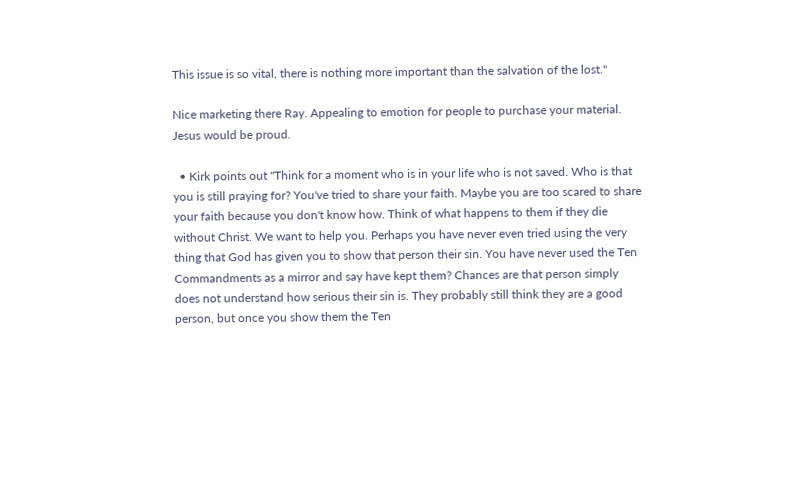This issue is so vital, there is nothing more important than the salvation of the lost."

Nice marketing there Ray. Appealing to emotion for people to purchase your material. Jesus would be proud.

  • Kirk points out "Think for a moment who is in your life who is not saved. Who is that you is still praying for? You've tried to share your faith. Maybe you are too scared to share your faith because you don't know how. Think of what happens to them if they die without Christ. We want to help you. Perhaps you have never even tried using the very thing that God has given you to show that person their sin. You have never used the Ten Commandments as a mirror and say have kept them? Chances are that person simply does not understand how serious their sin is. They probably still think they are a good person, but once you show them the Ten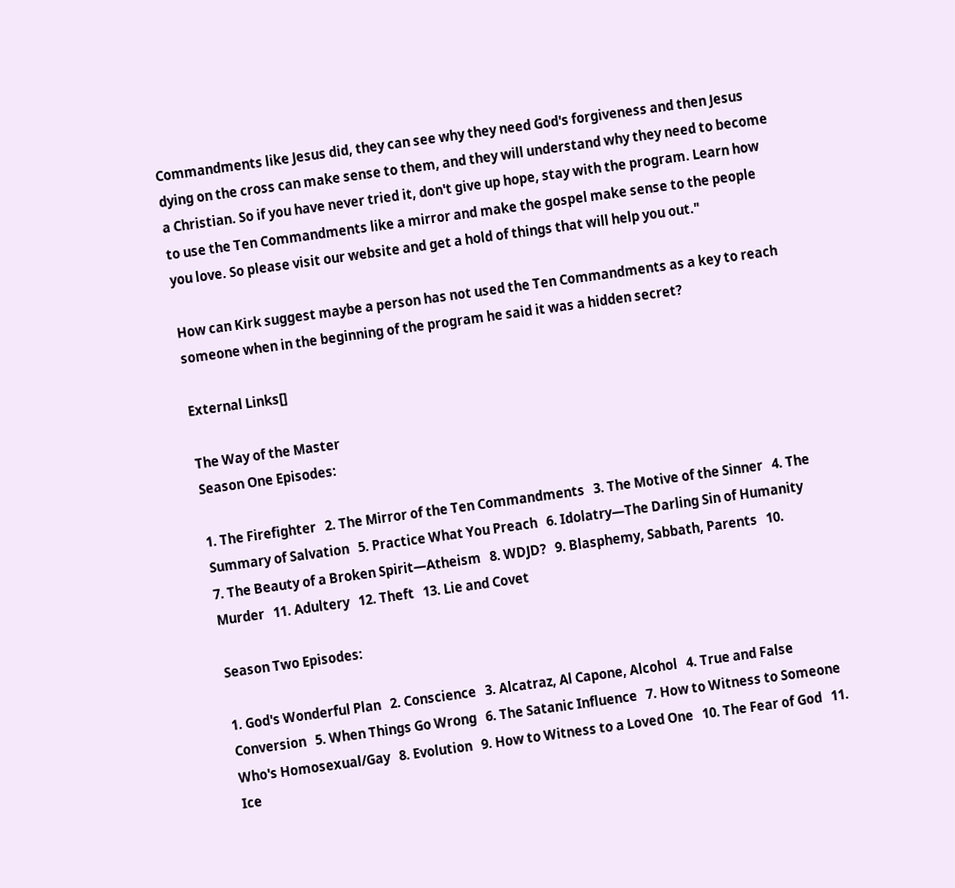Commandments like Jesus did, they can see why they need God's forgiveness and then Jesus dying on the cross can make sense to them, and they will understand why they need to become a Christian. So if you have never tried it, don't give up hope, stay with the program. Learn how to use the Ten Commandments like a mirror and make the gospel make sense to the people you love. So please visit our website and get a hold of things that will help you out."

How can Kirk suggest maybe a person has not used the Ten Commandments as a key to reach someone when in the beginning of the program he said it was a hidden secret?

External Links[]

The Way of the Master
Season One Episodes:

1. The Firefighter   2. The Mirror of the Ten Commandments   3. The Motive of the Sinner   4. The Summary of Salvation   5. Practice What You Preach   6. Idolatry—The Darling Sin of Humanity   7. The Beauty of a Broken Spirit—Atheism   8. WDJD?   9. Blasphemy, Sabbath, Parents   10. Murder   11. Adultery   12. Theft   13. Lie and Covet

Season Two Episodes:

1. God's Wonderful Plan   2. Conscience   3. Alcatraz, Al Capone, Alcohol   4. True and False Conversion   5. When Things Go Wrong   6. The Satanic Influence   7. How to Witness to Someone Who's Homosexual/Gay   8. Evolution   9. How to Witness to a Loved One   10. The Fear of God   11. Ice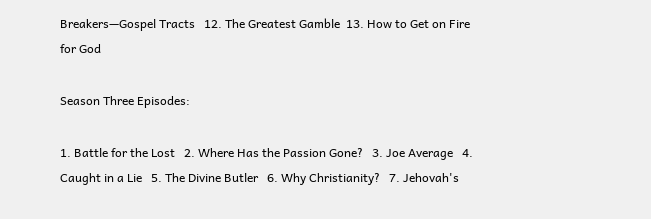Breakers—Gospel Tracts   12. The Greatest Gamble  13. How to Get on Fire for God

Season Three Episodes:

1. Battle for the Lost   2. Where Has the Passion Gone?   3. Joe Average   4. Caught in a Lie   5. The Divine Butler   6. Why Christianity?   7. Jehovah's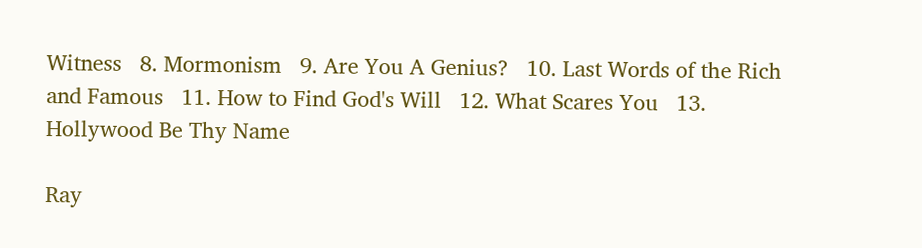Witness   8. Mormonism   9. Are You A Genius?   10. Last Words of the Rich and Famous   11. How to Find God's Will   12. What Scares You   13. Hollywood Be Thy Name

Ray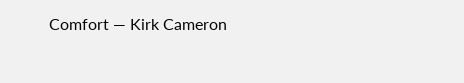Comfort — Kirk Cameron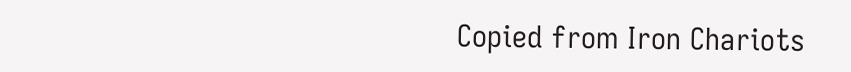Copied from Iron Chariots